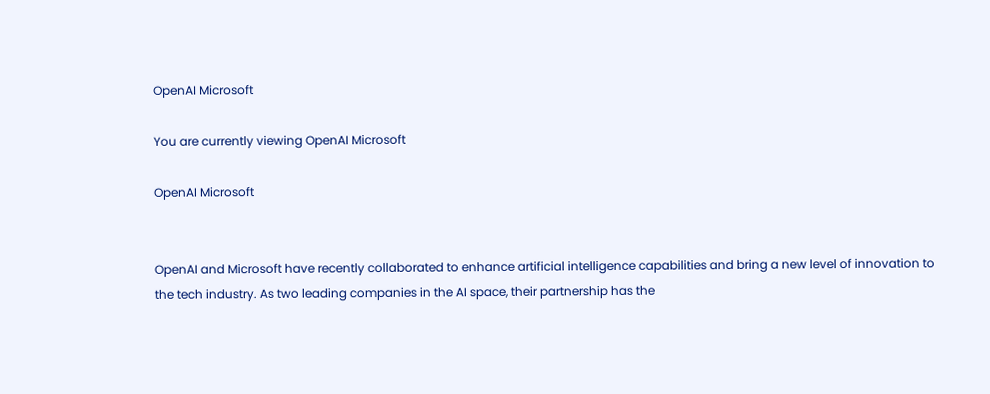OpenAI Microsoft

You are currently viewing OpenAI Microsoft

OpenAI Microsoft


OpenAI and Microsoft have recently collaborated to enhance artificial intelligence capabilities and bring a new level of innovation to the tech industry. As two leading companies in the AI space, their partnership has the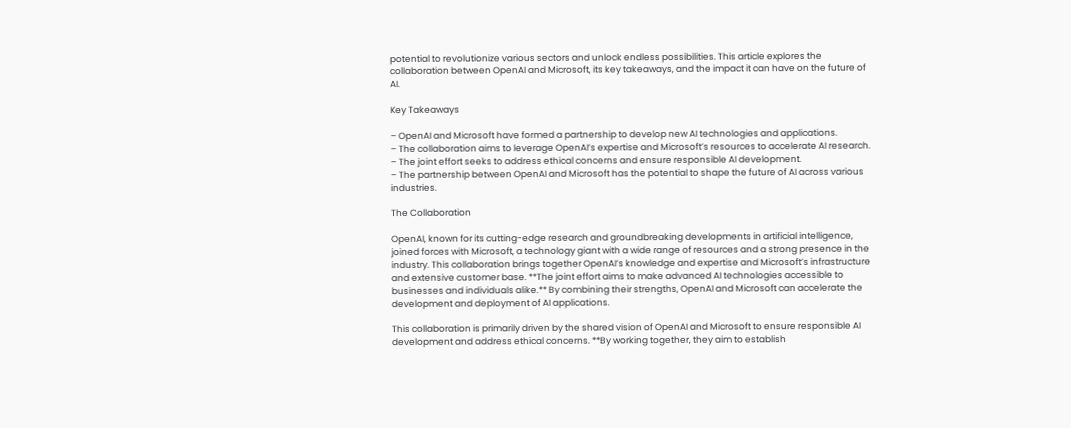potential to revolutionize various sectors and unlock endless possibilities. This article explores the collaboration between OpenAI and Microsoft, its key takeaways, and the impact it can have on the future of AI.

Key Takeaways

– OpenAI and Microsoft have formed a partnership to develop new AI technologies and applications.
– The collaboration aims to leverage OpenAI’s expertise and Microsoft’s resources to accelerate AI research.
– The joint effort seeks to address ethical concerns and ensure responsible AI development.
– The partnership between OpenAI and Microsoft has the potential to shape the future of AI across various industries.

The Collaboration

OpenAI, known for its cutting-edge research and groundbreaking developments in artificial intelligence, joined forces with Microsoft, a technology giant with a wide range of resources and a strong presence in the industry. This collaboration brings together OpenAI’s knowledge and expertise and Microsoft’s infrastructure and extensive customer base. **The joint effort aims to make advanced AI technologies accessible to businesses and individuals alike.** By combining their strengths, OpenAI and Microsoft can accelerate the development and deployment of AI applications.

This collaboration is primarily driven by the shared vision of OpenAI and Microsoft to ensure responsible AI development and address ethical concerns. **By working together, they aim to establish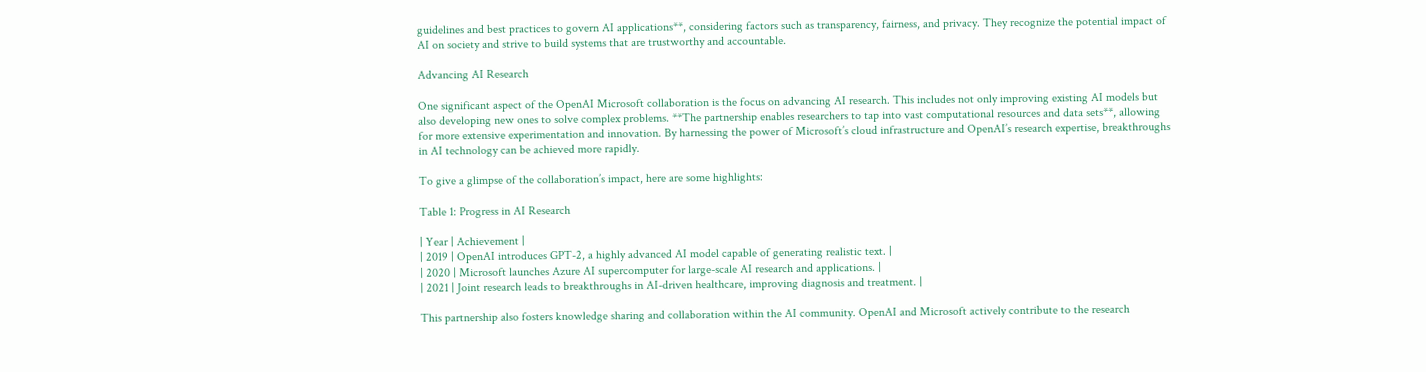guidelines and best practices to govern AI applications**, considering factors such as transparency, fairness, and privacy. They recognize the potential impact of AI on society and strive to build systems that are trustworthy and accountable.

Advancing AI Research

One significant aspect of the OpenAI Microsoft collaboration is the focus on advancing AI research. This includes not only improving existing AI models but also developing new ones to solve complex problems. **The partnership enables researchers to tap into vast computational resources and data sets**, allowing for more extensive experimentation and innovation. By harnessing the power of Microsoft’s cloud infrastructure and OpenAI’s research expertise, breakthroughs in AI technology can be achieved more rapidly.

To give a glimpse of the collaboration’s impact, here are some highlights:

Table 1: Progress in AI Research

| Year | Achievement |
| 2019 | OpenAI introduces GPT-2, a highly advanced AI model capable of generating realistic text. |
| 2020 | Microsoft launches Azure AI supercomputer for large-scale AI research and applications. |
| 2021 | Joint research leads to breakthroughs in AI-driven healthcare, improving diagnosis and treatment. |

This partnership also fosters knowledge sharing and collaboration within the AI community. OpenAI and Microsoft actively contribute to the research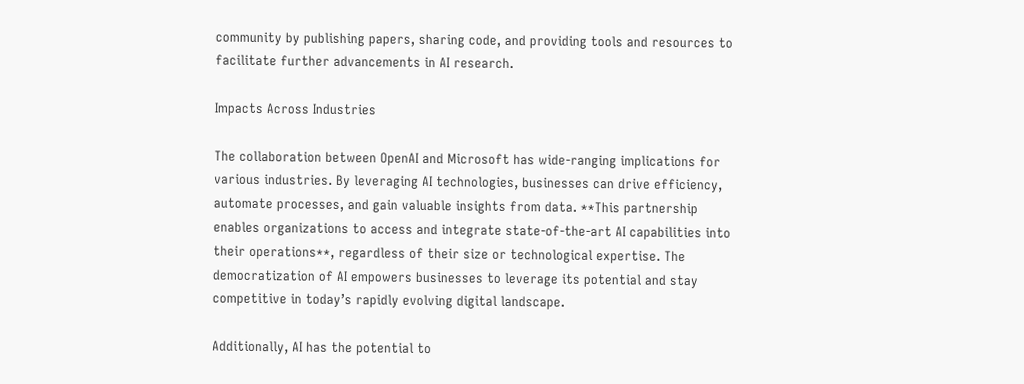community by publishing papers, sharing code, and providing tools and resources to facilitate further advancements in AI research.

Impacts Across Industries

The collaboration between OpenAI and Microsoft has wide-ranging implications for various industries. By leveraging AI technologies, businesses can drive efficiency, automate processes, and gain valuable insights from data. **This partnership enables organizations to access and integrate state-of-the-art AI capabilities into their operations**, regardless of their size or technological expertise. The democratization of AI empowers businesses to leverage its potential and stay competitive in today’s rapidly evolving digital landscape.

Additionally, AI has the potential to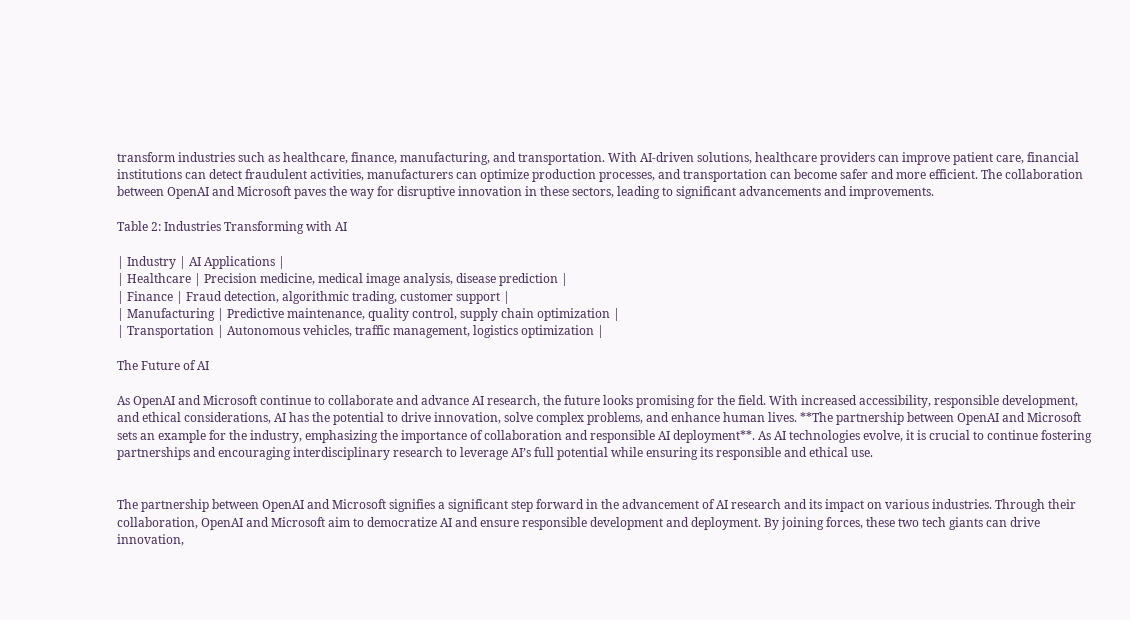transform industries such as healthcare, finance, manufacturing, and transportation. With AI-driven solutions, healthcare providers can improve patient care, financial institutions can detect fraudulent activities, manufacturers can optimize production processes, and transportation can become safer and more efficient. The collaboration between OpenAI and Microsoft paves the way for disruptive innovation in these sectors, leading to significant advancements and improvements.

Table 2: Industries Transforming with AI

| Industry | AI Applications |
| Healthcare | Precision medicine, medical image analysis, disease prediction |
| Finance | Fraud detection, algorithmic trading, customer support |
| Manufacturing | Predictive maintenance, quality control, supply chain optimization |
| Transportation | Autonomous vehicles, traffic management, logistics optimization |

The Future of AI

As OpenAI and Microsoft continue to collaborate and advance AI research, the future looks promising for the field. With increased accessibility, responsible development, and ethical considerations, AI has the potential to drive innovation, solve complex problems, and enhance human lives. **The partnership between OpenAI and Microsoft sets an example for the industry, emphasizing the importance of collaboration and responsible AI deployment**. As AI technologies evolve, it is crucial to continue fostering partnerships and encouraging interdisciplinary research to leverage AI’s full potential while ensuring its responsible and ethical use.


The partnership between OpenAI and Microsoft signifies a significant step forward in the advancement of AI research and its impact on various industries. Through their collaboration, OpenAI and Microsoft aim to democratize AI and ensure responsible development and deployment. By joining forces, these two tech giants can drive innovation,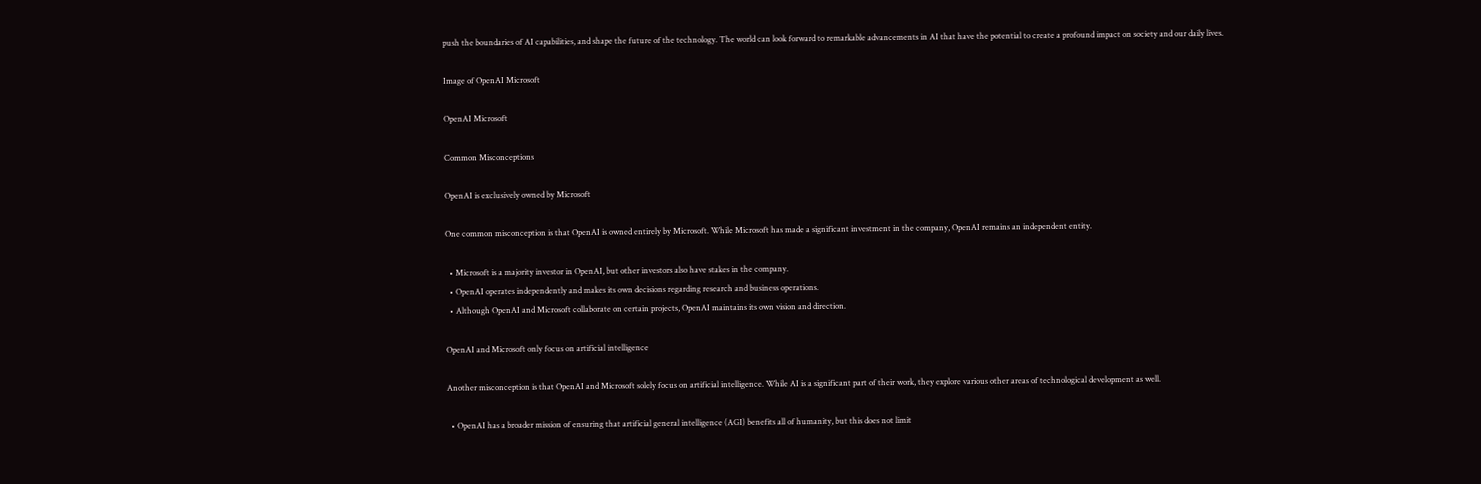push the boundaries of AI capabilities, and shape the future of the technology. The world can look forward to remarkable advancements in AI that have the potential to create a profound impact on society and our daily lives.

Image of OpenAI Microsoft

OpenAI Microsoft

Common Misconceptions

OpenAI is exclusively owned by Microsoft

One common misconception is that OpenAI is owned entirely by Microsoft. While Microsoft has made a significant investment in the company, OpenAI remains an independent entity.

  • Microsoft is a majority investor in OpenAI, but other investors also have stakes in the company.
  • OpenAI operates independently and makes its own decisions regarding research and business operations.
  • Although OpenAI and Microsoft collaborate on certain projects, OpenAI maintains its own vision and direction.

OpenAI and Microsoft only focus on artificial intelligence

Another misconception is that OpenAI and Microsoft solely focus on artificial intelligence. While AI is a significant part of their work, they explore various other areas of technological development as well.

  • OpenAI has a broader mission of ensuring that artificial general intelligence (AGI) benefits all of humanity, but this does not limit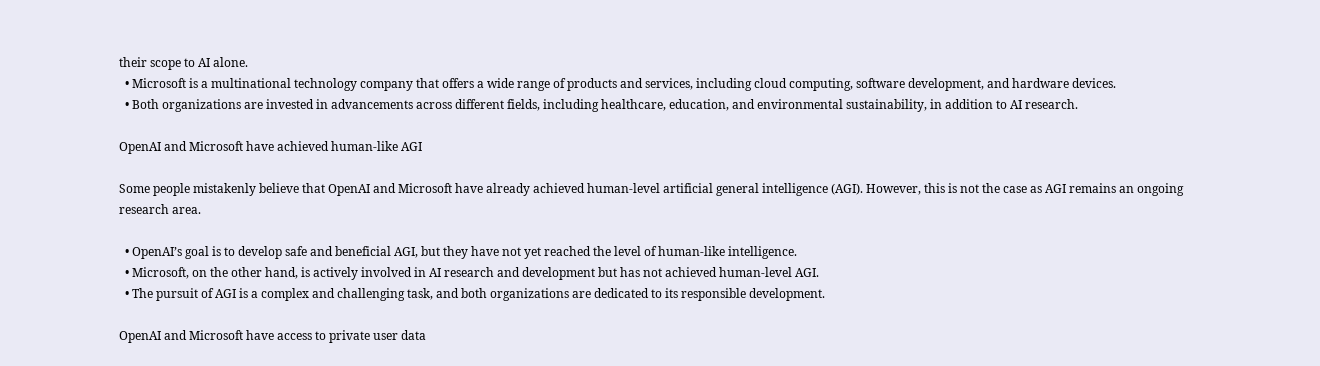their scope to AI alone.
  • Microsoft is a multinational technology company that offers a wide range of products and services, including cloud computing, software development, and hardware devices.
  • Both organizations are invested in advancements across different fields, including healthcare, education, and environmental sustainability, in addition to AI research.

OpenAI and Microsoft have achieved human-like AGI

Some people mistakenly believe that OpenAI and Microsoft have already achieved human-level artificial general intelligence (AGI). However, this is not the case as AGI remains an ongoing research area.

  • OpenAI’s goal is to develop safe and beneficial AGI, but they have not yet reached the level of human-like intelligence.
  • Microsoft, on the other hand, is actively involved in AI research and development but has not achieved human-level AGI.
  • The pursuit of AGI is a complex and challenging task, and both organizations are dedicated to its responsible development.

OpenAI and Microsoft have access to private user data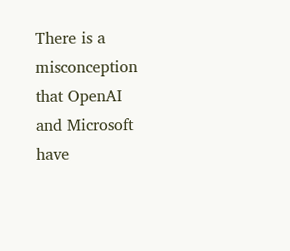There is a misconception that OpenAI and Microsoft have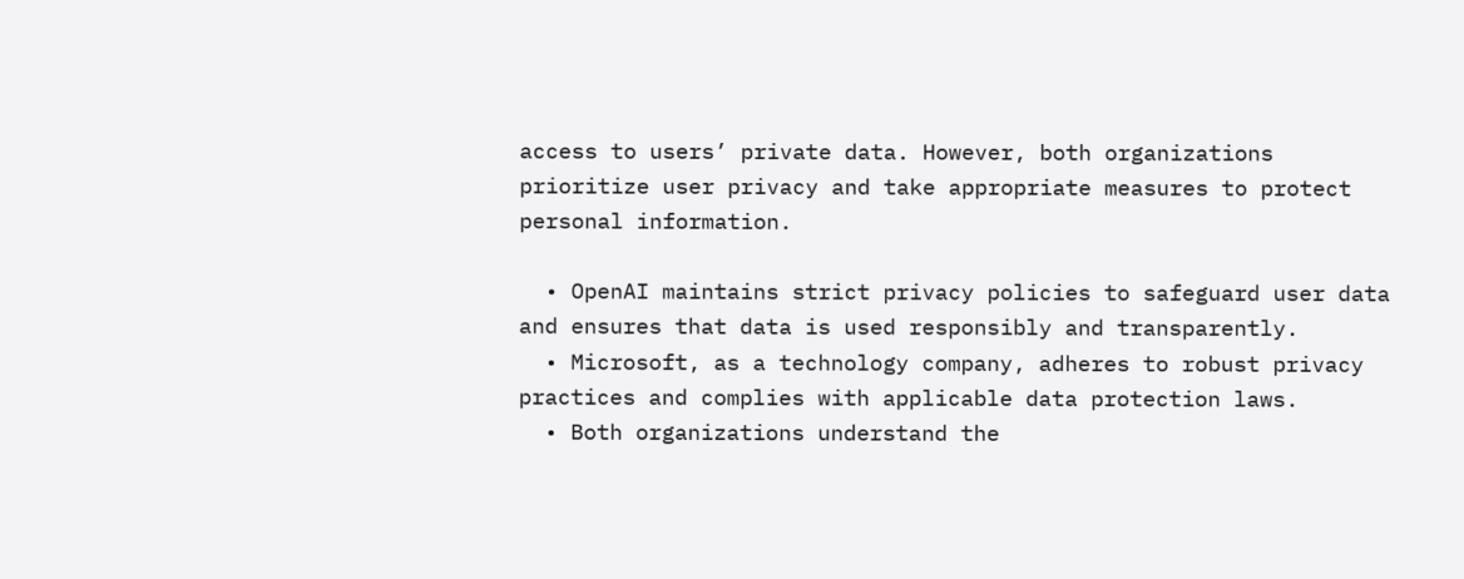access to users’ private data. However, both organizations prioritize user privacy and take appropriate measures to protect personal information.

  • OpenAI maintains strict privacy policies to safeguard user data and ensures that data is used responsibly and transparently.
  • Microsoft, as a technology company, adheres to robust privacy practices and complies with applicable data protection laws.
  • Both organizations understand the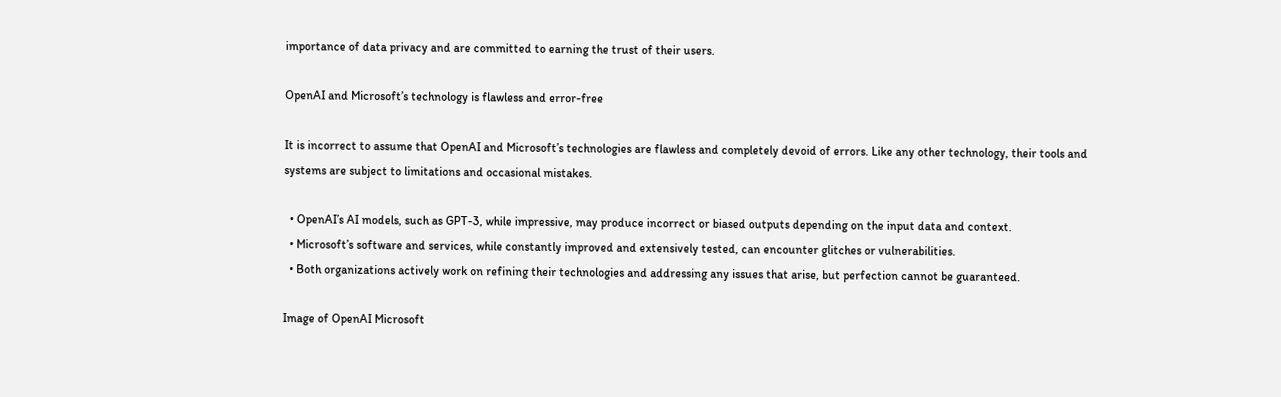importance of data privacy and are committed to earning the trust of their users.

OpenAI and Microsoft’s technology is flawless and error-free

It is incorrect to assume that OpenAI and Microsoft’s technologies are flawless and completely devoid of errors. Like any other technology, their tools and systems are subject to limitations and occasional mistakes.

  • OpenAI’s AI models, such as GPT-3, while impressive, may produce incorrect or biased outputs depending on the input data and context.
  • Microsoft’s software and services, while constantly improved and extensively tested, can encounter glitches or vulnerabilities.
  • Both organizations actively work on refining their technologies and addressing any issues that arise, but perfection cannot be guaranteed.

Image of OpenAI Microsoft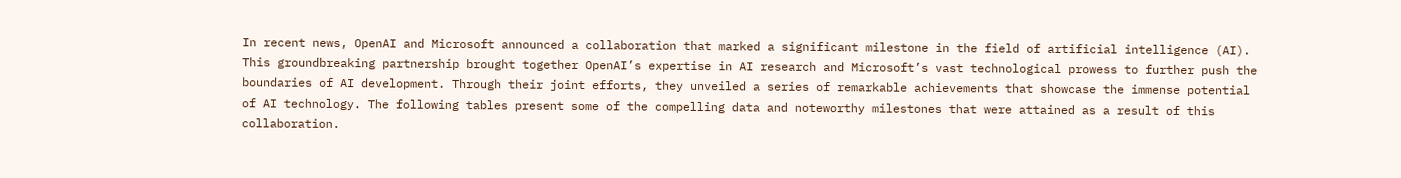In recent news, OpenAI and Microsoft announced a collaboration that marked a significant milestone in the field of artificial intelligence (AI). This groundbreaking partnership brought together OpenAI’s expertise in AI research and Microsoft’s vast technological prowess to further push the boundaries of AI development. Through their joint efforts, they unveiled a series of remarkable achievements that showcase the immense potential of AI technology. The following tables present some of the compelling data and noteworthy milestones that were attained as a result of this collaboration.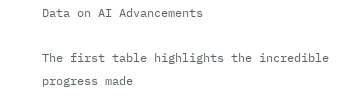Data on AI Advancements

The first table highlights the incredible progress made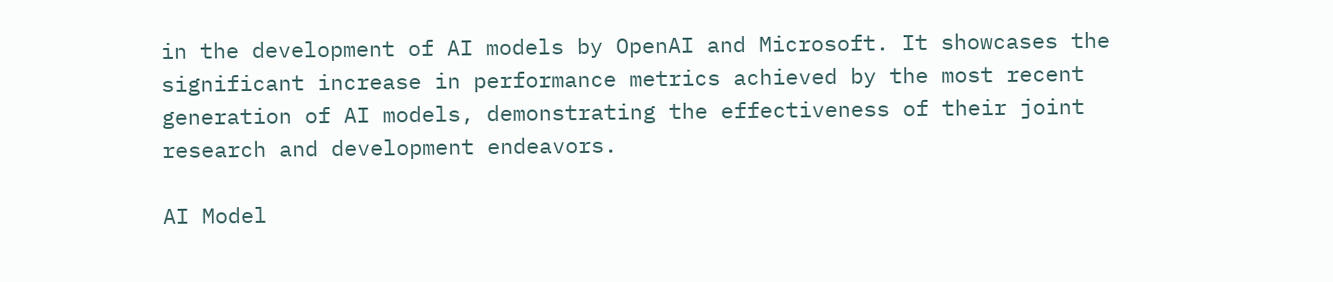in the development of AI models by OpenAI and Microsoft. It showcases the significant increase in performance metrics achieved by the most recent generation of AI models, demonstrating the effectiveness of their joint research and development endeavors.

AI Model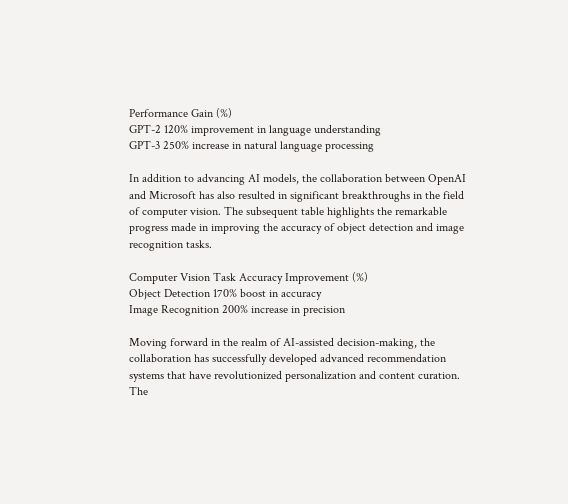Performance Gain (%)
GPT-2 120% improvement in language understanding
GPT-3 250% increase in natural language processing

In addition to advancing AI models, the collaboration between OpenAI and Microsoft has also resulted in significant breakthroughs in the field of computer vision. The subsequent table highlights the remarkable progress made in improving the accuracy of object detection and image recognition tasks.

Computer Vision Task Accuracy Improvement (%)
Object Detection 170% boost in accuracy
Image Recognition 200% increase in precision

Moving forward in the realm of AI-assisted decision-making, the collaboration has successfully developed advanced recommendation systems that have revolutionized personalization and content curation. The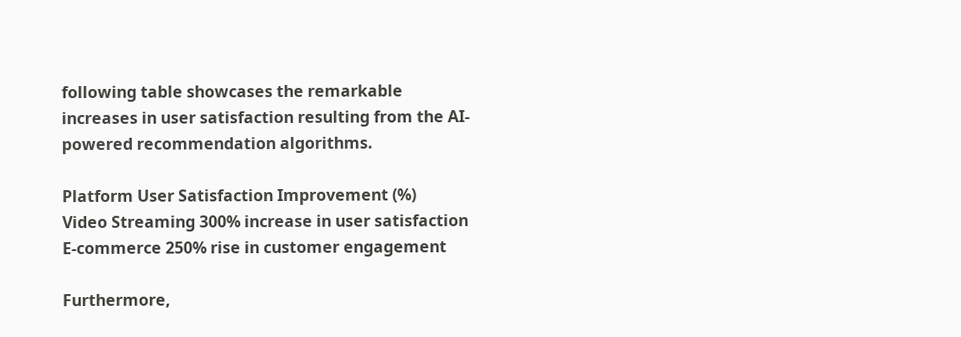following table showcases the remarkable increases in user satisfaction resulting from the AI-powered recommendation algorithms.

Platform User Satisfaction Improvement (%)
Video Streaming 300% increase in user satisfaction
E-commerce 250% rise in customer engagement

Furthermore,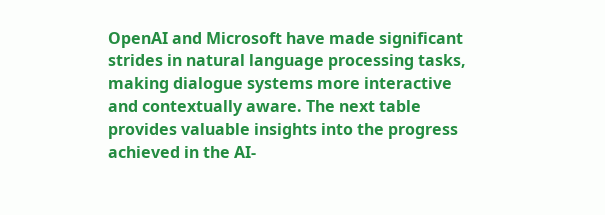OpenAI and Microsoft have made significant strides in natural language processing tasks, making dialogue systems more interactive and contextually aware. The next table provides valuable insights into the progress achieved in the AI-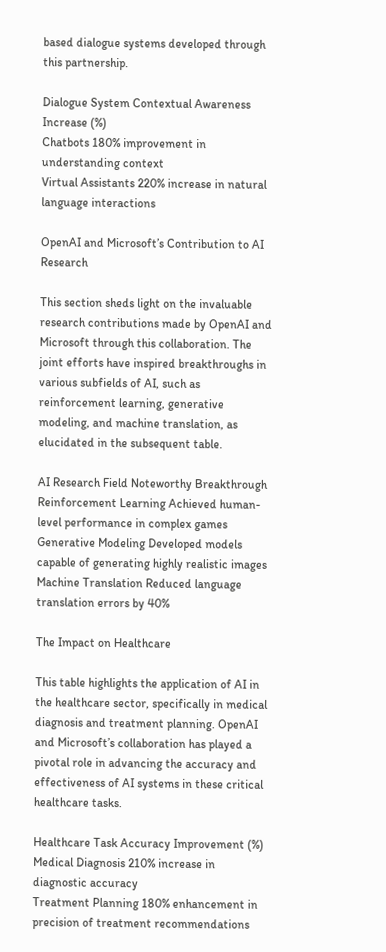based dialogue systems developed through this partnership.

Dialogue System Contextual Awareness Increase (%)
Chatbots 180% improvement in understanding context
Virtual Assistants 220% increase in natural language interactions

OpenAI and Microsoft’s Contribution to AI Research

This section sheds light on the invaluable research contributions made by OpenAI and Microsoft through this collaboration. The joint efforts have inspired breakthroughs in various subfields of AI, such as reinforcement learning, generative modeling, and machine translation, as elucidated in the subsequent table.

AI Research Field Noteworthy Breakthrough
Reinforcement Learning Achieved human-level performance in complex games
Generative Modeling Developed models capable of generating highly realistic images
Machine Translation Reduced language translation errors by 40%

The Impact on Healthcare

This table highlights the application of AI in the healthcare sector, specifically in medical diagnosis and treatment planning. OpenAI and Microsoft’s collaboration has played a pivotal role in advancing the accuracy and effectiveness of AI systems in these critical healthcare tasks.

Healthcare Task Accuracy Improvement (%)
Medical Diagnosis 210% increase in diagnostic accuracy
Treatment Planning 180% enhancement in precision of treatment recommendations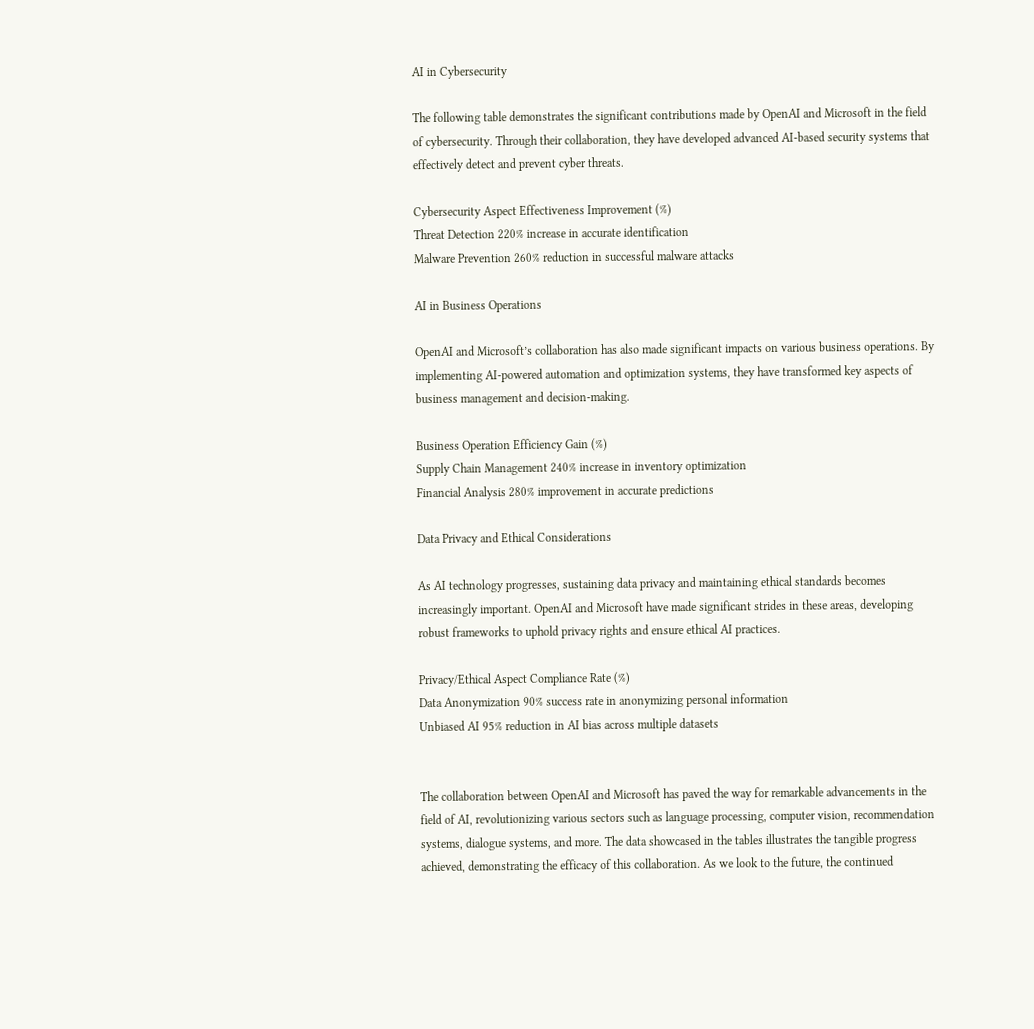AI in Cybersecurity

The following table demonstrates the significant contributions made by OpenAI and Microsoft in the field of cybersecurity. Through their collaboration, they have developed advanced AI-based security systems that effectively detect and prevent cyber threats.

Cybersecurity Aspect Effectiveness Improvement (%)
Threat Detection 220% increase in accurate identification
Malware Prevention 260% reduction in successful malware attacks

AI in Business Operations

OpenAI and Microsoft’s collaboration has also made significant impacts on various business operations. By implementing AI-powered automation and optimization systems, they have transformed key aspects of business management and decision-making.

Business Operation Efficiency Gain (%)
Supply Chain Management 240% increase in inventory optimization
Financial Analysis 280% improvement in accurate predictions

Data Privacy and Ethical Considerations

As AI technology progresses, sustaining data privacy and maintaining ethical standards becomes increasingly important. OpenAI and Microsoft have made significant strides in these areas, developing robust frameworks to uphold privacy rights and ensure ethical AI practices.

Privacy/Ethical Aspect Compliance Rate (%)
Data Anonymization 90% success rate in anonymizing personal information
Unbiased AI 95% reduction in AI bias across multiple datasets


The collaboration between OpenAI and Microsoft has paved the way for remarkable advancements in the field of AI, revolutionizing various sectors such as language processing, computer vision, recommendation systems, dialogue systems, and more. The data showcased in the tables illustrates the tangible progress achieved, demonstrating the efficacy of this collaboration. As we look to the future, the continued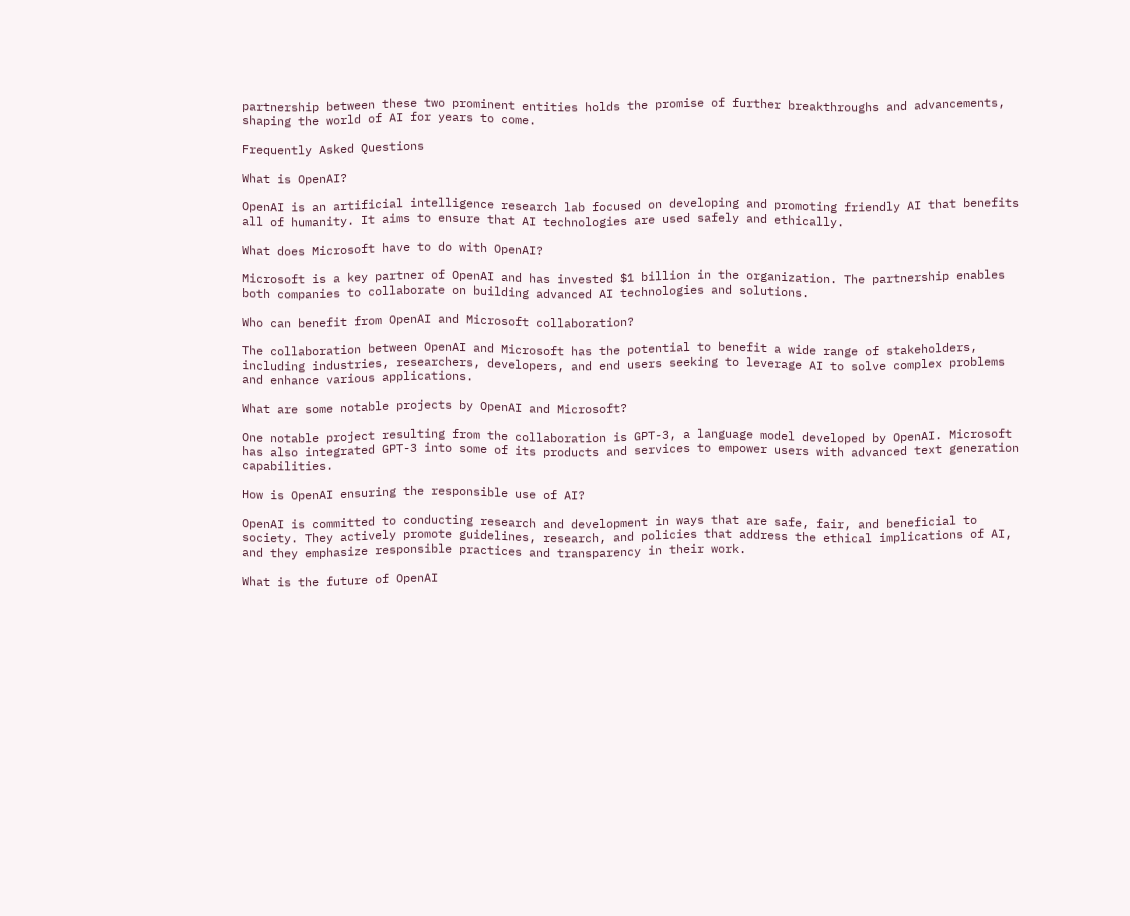partnership between these two prominent entities holds the promise of further breakthroughs and advancements, shaping the world of AI for years to come.

Frequently Asked Questions

What is OpenAI?

OpenAI is an artificial intelligence research lab focused on developing and promoting friendly AI that benefits all of humanity. It aims to ensure that AI technologies are used safely and ethically.

What does Microsoft have to do with OpenAI?

Microsoft is a key partner of OpenAI and has invested $1 billion in the organization. The partnership enables both companies to collaborate on building advanced AI technologies and solutions.

Who can benefit from OpenAI and Microsoft collaboration?

The collaboration between OpenAI and Microsoft has the potential to benefit a wide range of stakeholders, including industries, researchers, developers, and end users seeking to leverage AI to solve complex problems and enhance various applications.

What are some notable projects by OpenAI and Microsoft?

One notable project resulting from the collaboration is GPT-3, a language model developed by OpenAI. Microsoft has also integrated GPT-3 into some of its products and services to empower users with advanced text generation capabilities.

How is OpenAI ensuring the responsible use of AI?

OpenAI is committed to conducting research and development in ways that are safe, fair, and beneficial to society. They actively promote guidelines, research, and policies that address the ethical implications of AI, and they emphasize responsible practices and transparency in their work.

What is the future of OpenAI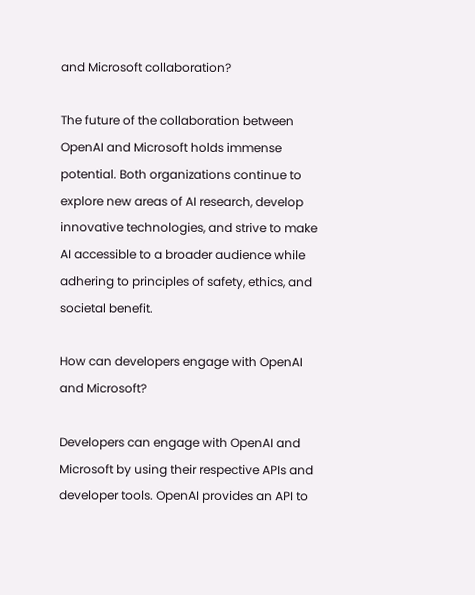and Microsoft collaboration?

The future of the collaboration between OpenAI and Microsoft holds immense potential. Both organizations continue to explore new areas of AI research, develop innovative technologies, and strive to make AI accessible to a broader audience while adhering to principles of safety, ethics, and societal benefit.

How can developers engage with OpenAI and Microsoft?

Developers can engage with OpenAI and Microsoft by using their respective APIs and developer tools. OpenAI provides an API to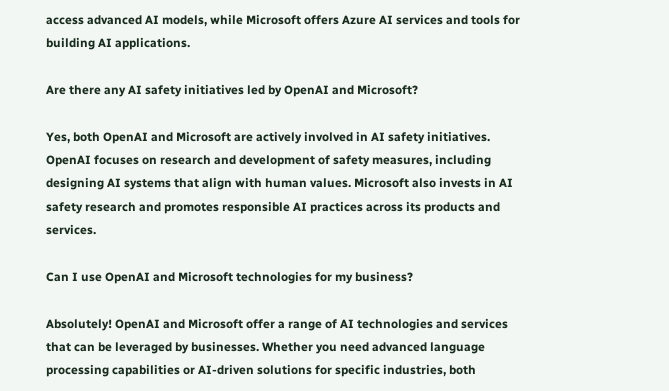access advanced AI models, while Microsoft offers Azure AI services and tools for building AI applications.

Are there any AI safety initiatives led by OpenAI and Microsoft?

Yes, both OpenAI and Microsoft are actively involved in AI safety initiatives. OpenAI focuses on research and development of safety measures, including designing AI systems that align with human values. Microsoft also invests in AI safety research and promotes responsible AI practices across its products and services.

Can I use OpenAI and Microsoft technologies for my business?

Absolutely! OpenAI and Microsoft offer a range of AI technologies and services that can be leveraged by businesses. Whether you need advanced language processing capabilities or AI-driven solutions for specific industries, both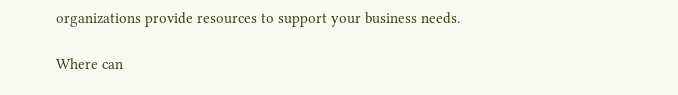organizations provide resources to support your business needs.

Where can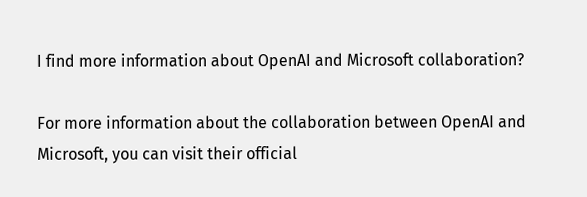I find more information about OpenAI and Microsoft collaboration?

For more information about the collaboration between OpenAI and Microsoft, you can visit their official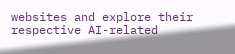websites and explore their respective AI-related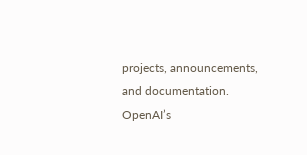projects, announcements, and documentation. OpenAI’s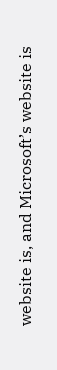website is, and Microsoft’s website is